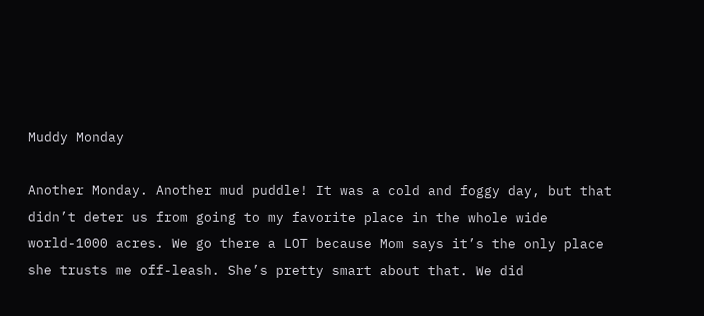Muddy Monday

Another Monday. Another mud puddle! It was a cold and foggy day, but that didn’t deter us from going to my favorite place in the whole wide world-1000 acres. We go there a LOT because Mom says it’s the only place she trusts me off-leash. She’s pretty smart about that. We did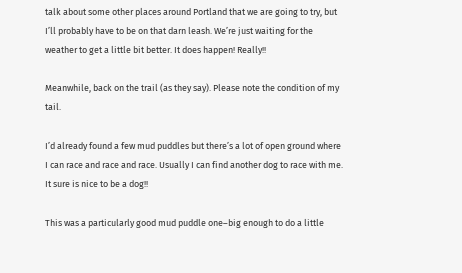talk about some other places around Portland that we are going to try, but I’ll probably have to be on that darn leash. We’re just waiting for the weather to get a little bit better. It does happen! Really!!

Meanwhile, back on the trail (as they say). Please note the condition of my tail.

I’d already found a few mud puddles but there’s a lot of open ground where I can race and race and race. Usually I can find another dog to race with me. It sure is nice to be a dog!!

This was a particularly good mud puddle one–big enough to do a little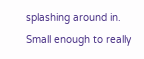splashing around in. Small enough to really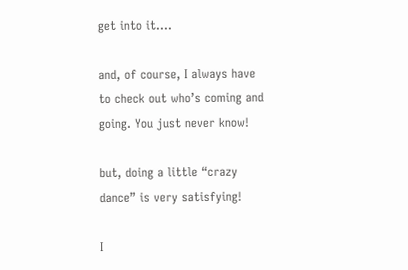get into it….

and, of course, I always have to check out who’s coming and going. You just never know!

but, doing a little “crazy dance” is very satisfying!

I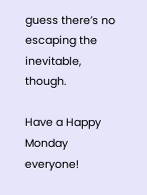guess there’s no escaping the inevitable, though.

Have a Happy Monday everyone!